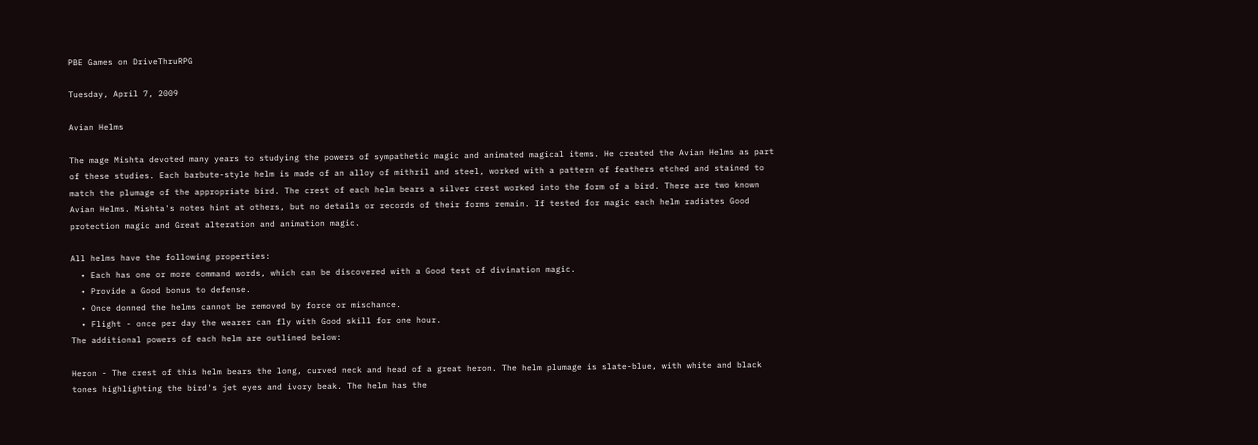PBE Games on DriveThruRPG

Tuesday, April 7, 2009

Avian Helms

The mage Mishta devoted many years to studying the powers of sympathetic magic and animated magical items. He created the Avian Helms as part of these studies. Each barbute-style helm is made of an alloy of mithril and steel, worked with a pattern of feathers etched and stained to match the plumage of the appropriate bird. The crest of each helm bears a silver crest worked into the form of a bird. There are two known Avian Helms. Mishta's notes hint at others, but no details or records of their forms remain. If tested for magic each helm radiates Good protection magic and Great alteration and animation magic.

All helms have the following properties:
  • Each has one or more command words, which can be discovered with a Good test of divination magic.
  • Provide a Good bonus to defense.
  • Once donned the helms cannot be removed by force or mischance.
  • Flight - once per day the wearer can fly with Good skill for one hour.
The additional powers of each helm are outlined below:

Heron - The crest of this helm bears the long, curved neck and head of a great heron. The helm plumage is slate-blue, with white and black tones highlighting the bird's jet eyes and ivory beak. The helm has the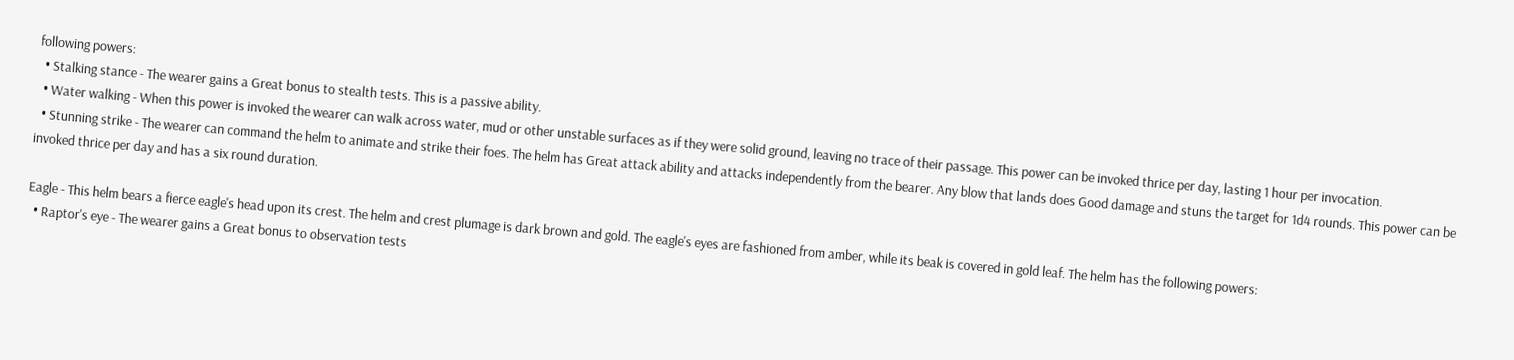following powers:
  • Stalking stance - The wearer gains a Great bonus to stealth tests. This is a passive ability.
  • Water walking - When this power is invoked the wearer can walk across water, mud or other unstable surfaces as if they were solid ground, leaving no trace of their passage. This power can be invoked thrice per day, lasting 1 hour per invocation.
  • Stunning strike - The wearer can command the helm to animate and strike their foes. The helm has Great attack ability and attacks independently from the bearer. Any blow that lands does Good damage and stuns the target for 1d4 rounds. This power can be invoked thrice per day and has a six round duration.

Eagle - This helm bears a fierce eagle's head upon its crest. The helm and crest plumage is dark brown and gold. The eagle's eyes are fashioned from amber, while its beak is covered in gold leaf. The helm has the following powers:
  • Raptor's eye - The wearer gains a Great bonus to observation tests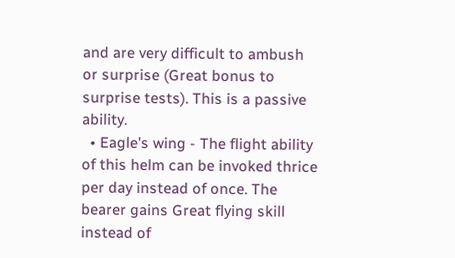and are very difficult to ambush or surprise (Great bonus to surprise tests). This is a passive ability.
  • Eagle's wing - The flight ability of this helm can be invoked thrice per day instead of once. The bearer gains Great flying skill instead of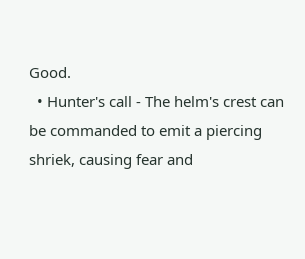Good.
  • Hunter's call - The helm's crest can be commanded to emit a piercing shriek, causing fear and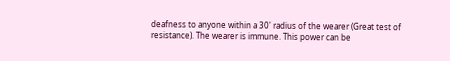deafness to anyone within a 30' radius of the wearer (Great test of resistance). The wearer is immune. This power can be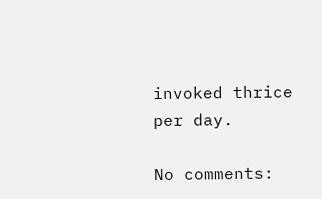invoked thrice per day.

No comments: